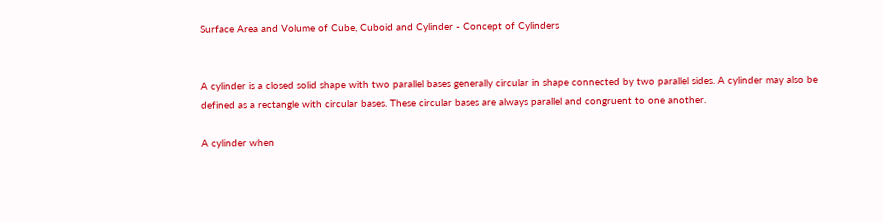Surface Area and Volume of Cube, Cuboid and Cylinder - Concept of Cylinders


A cylinder is a closed solid shape with two parallel bases generally circular in shape connected by two parallel sides. A cylinder may also be defined as a rectangle with circular bases. These circular bases are always parallel and congruent to one another.

A cylinder when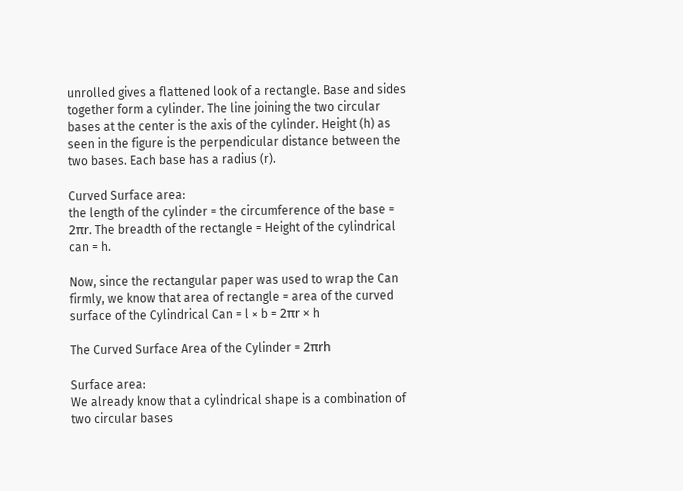unrolled gives a flattened look of a rectangle. Base and sides together form a cylinder. The line joining the two circular bases at the center is the axis of the cylinder. Height (h) as seen in the figure is the perpendicular distance between the two bases. Each base has a radius (r).

Curved Surface area:
the length of the cylinder = the circumference of the base = 2πr. The breadth of the rectangle = Height of the cylindrical can = h.

Now, since the rectangular paper was used to wrap the Can firmly, we know that area of rectangle = area of the curved surface of the Cylindrical Can = l × b = 2πr × h

The Curved Surface Area of the Cylinder = 2πrh

Surface area:
We already know that a cylindrical shape is a combination of two circular bases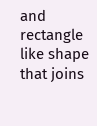and rectangle like shape that joins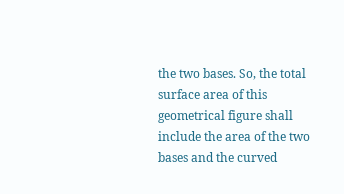the two bases. So, the total surface area of this geometrical figure shall include the area of the two bases and the curved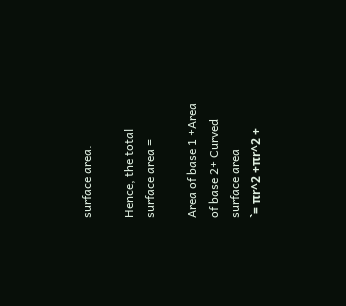surface area.

Hence, the total surface area =

Area of base 1 +Area of base 2+ Curved surface area
`= πr^2 +πr^2 +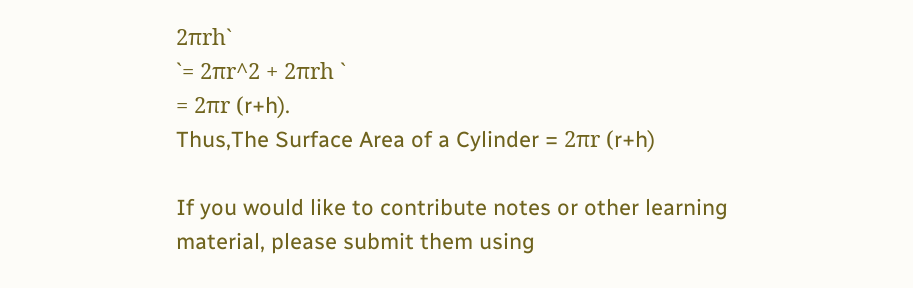2πrh`
`= 2πr^2 + 2πrh `
= 2πr (r+h).
Thus,The Surface Area of a Cylinder = 2πr (r+h)

If you would like to contribute notes or other learning material, please submit them using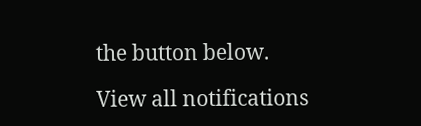the button below.

View all notifications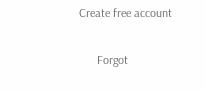Create free account

      Forgot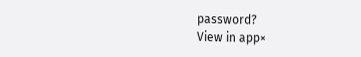password?
View in app×